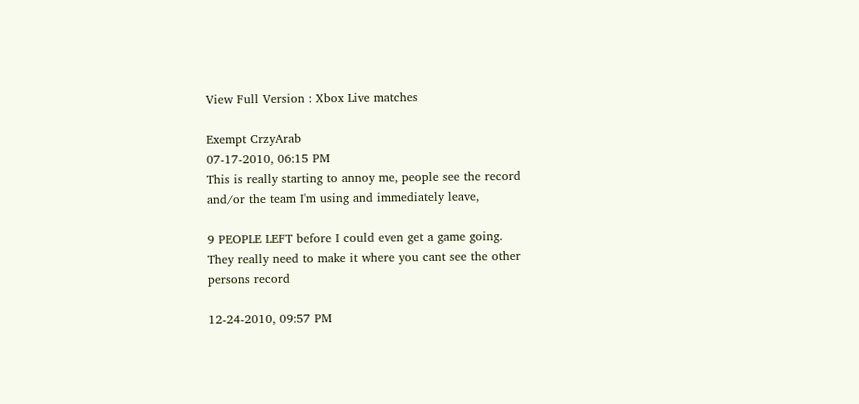View Full Version : Xbox Live matches

Exempt CrzyArab
07-17-2010, 06:15 PM
This is really starting to annoy me, people see the record and/or the team I'm using and immediately leave,

9 PEOPLE LEFT before I could even get a game going.
They really need to make it where you cant see the other persons record

12-24-2010, 09:57 PM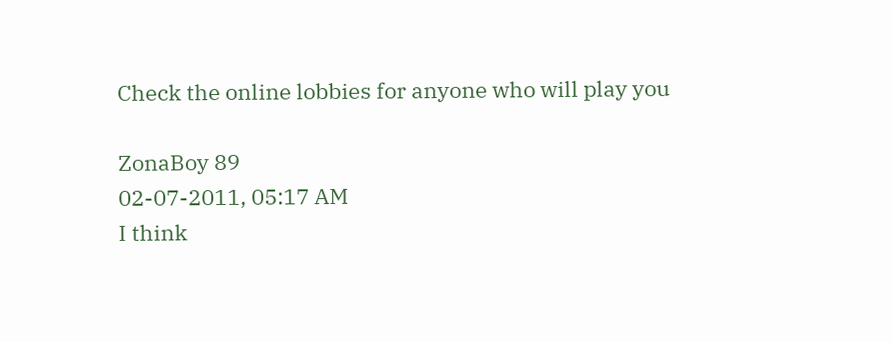Check the online lobbies for anyone who will play you

ZonaBoy 89
02-07-2011, 05:17 AM
I think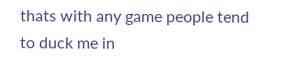thats with any game people tend to duck me in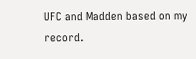UFC and Madden based on my record.